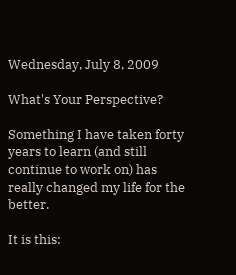Wednesday, July 8, 2009

What's Your Perspective?

Something I have taken forty years to learn (and still continue to work on) has really changed my life for the better.

It is this: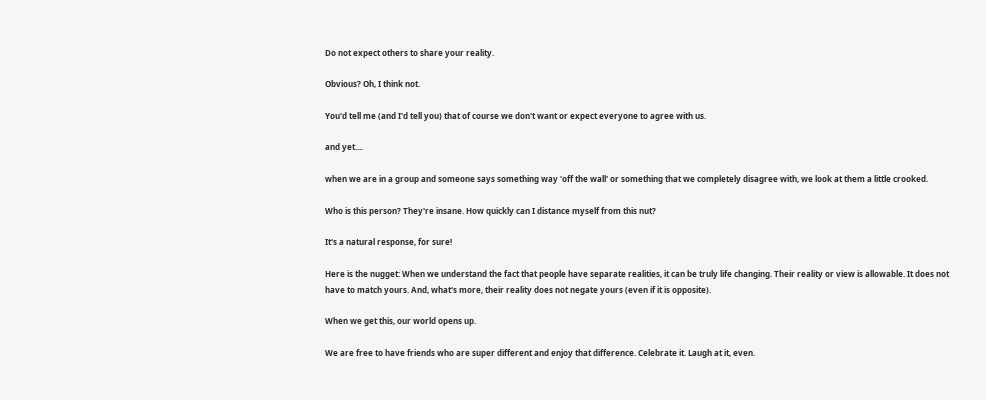Do not expect others to share your reality.

Obvious? Oh, I think not.

You'd tell me (and I'd tell you) that of course we don't want or expect everyone to agree with us.

and yet....

when we are in a group and someone says something way 'off the wall' or something that we completely disagree with, we look at them a little crooked.

Who is this person? They're insane. How quickly can I distance myself from this nut?

It's a natural response, for sure!

Here is the nugget: When we understand the fact that people have separate realities, it can be truly life changing. Their reality or view is allowable. It does not have to match yours. And, what's more, their reality does not negate yours (even if it is opposite).

When we get this, our world opens up.

We are free to have friends who are super different and enjoy that difference. Celebrate it. Laugh at it, even.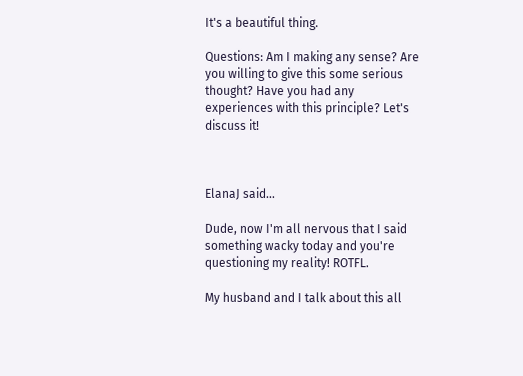It's a beautiful thing.

Questions: Am I making any sense? Are you willing to give this some serious thought? Have you had any experiences with this principle? Let's discuss it!



ElanaJ said...

Dude, now I'm all nervous that I said something wacky today and you're questioning my reality! ROTFL.

My husband and I talk about this all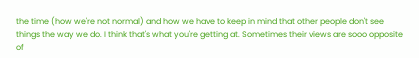the time (how we're not normal) and how we have to keep in mind that other people don't see things the way we do. I think that's what you're getting at. Sometimes their views are sooo opposite of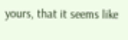yours, that it seems like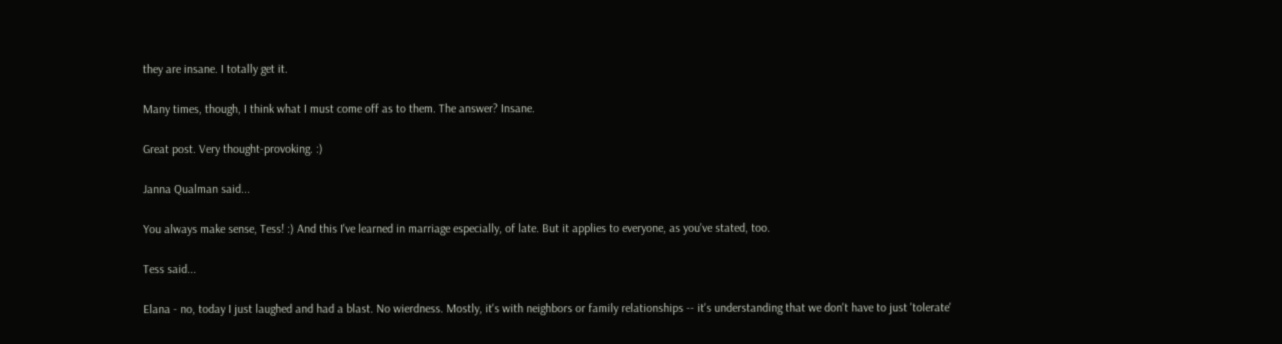they are insane. I totally get it.

Many times, though, I think what I must come off as to them. The answer? Insane.

Great post. Very thought-provoking. :)

Janna Qualman said...

You always make sense, Tess! :) And this I've learned in marriage especially, of late. But it applies to everyone, as you've stated, too.

Tess said...

Elana - no, today I just laughed and had a blast. No wierdness. Mostly, it's with neighbors or family relationships -- it's understanding that we don't have to just 'tolerate'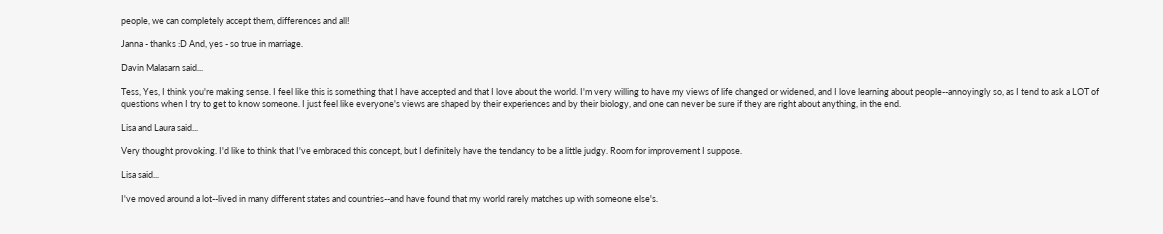people, we can completely accept them, differences and all!

Janna - thanks :D And, yes - so true in marriage.

Davin Malasarn said...

Tess, Yes, I think you're making sense. I feel like this is something that I have accepted and that I love about the world. I'm very willing to have my views of life changed or widened, and I love learning about people--annoyingly so, as I tend to ask a LOT of questions when I try to get to know someone. I just feel like everyone's views are shaped by their experiences and by their biology, and one can never be sure if they are right about anything, in the end.

Lisa and Laura said...

Very thought provoking. I'd like to think that I've embraced this concept, but I definitely have the tendancy to be a little judgy. Room for improvement I suppose.

Lisa said...

I've moved around a lot--lived in many different states and countries--and have found that my world rarely matches up with someone else's.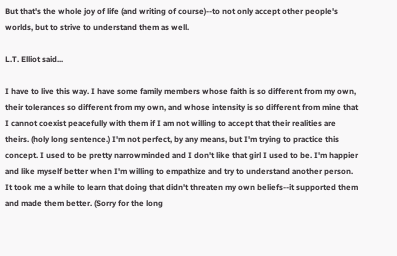But that's the whole joy of life (and writing of course)--to not only accept other people's worlds, but to strive to understand them as well.

L.T. Elliot said...

I have to live this way. I have some family members whose faith is so different from my own, their tolerances so different from my own, and whose intensity is so different from mine that I cannot coexist peacefully with them if I am not willing to accept that their realities are theirs. (holy long sentence.) I'm not perfect, by any means, but I'm trying to practice this concept. I used to be pretty narrowminded and I don't like that girl I used to be. I'm happier and like myself better when I'm willing to empathize and try to understand another person. It took me a while to learn that doing that didn't threaten my own beliefs--it supported them and made them better. (Sorry for the long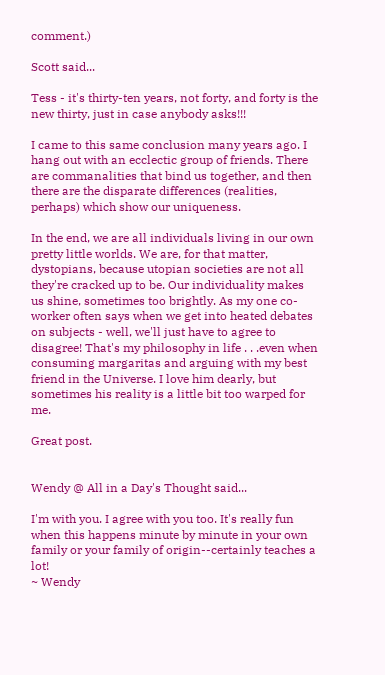comment.)

Scott said...

Tess - it's thirty-ten years, not forty, and forty is the new thirty, just in case anybody asks!!!

I came to this same conclusion many years ago. I hang out with an ecclectic group of friends. There are commanalities that bind us together, and then there are the disparate differences (realities, perhaps) which show our uniqueness.

In the end, we are all individuals living in our own pretty little worlds. We are, for that matter, dystopians, because utopian societies are not all they're cracked up to be. Our individuality makes us shine, sometimes too brightly. As my one co-worker often says when we get into heated debates on subjects - well, we'll just have to agree to disagree! That's my philosophy in life . . .even when consuming margaritas and arguing with my best friend in the Universe. I love him dearly, but sometimes his reality is a little bit too warped for me.

Great post.


Wendy @ All in a Day's Thought said...

I'm with you. I agree with you too. It's really fun when this happens minute by minute in your own family or your family of origin--certainly teaches a lot!
~ Wendy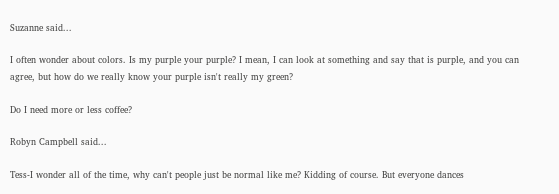Suzanne said...

I often wonder about colors. Is my purple your purple? I mean, I can look at something and say that is purple, and you can agree, but how do we really know your purple isn't really my green?

Do I need more or less coffee?

Robyn Campbell said...

Tess-I wonder all of the time, why can't people just be normal like me? Kidding of course. But everyone dances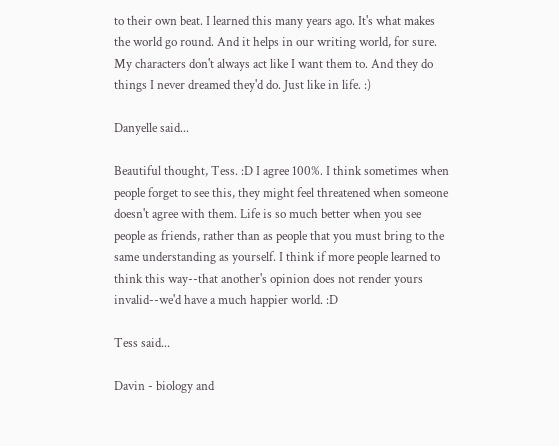to their own beat. I learned this many years ago. It's what makes the world go round. And it helps in our writing world, for sure. My characters don't always act like I want them to. And they do things I never dreamed they'd do. Just like in life. :)

Danyelle said...

Beautiful thought, Tess. :D I agree 100%. I think sometimes when people forget to see this, they might feel threatened when someone doesn't agree with them. Life is so much better when you see people as friends, rather than as people that you must bring to the same understanding as yourself. I think if more people learned to think this way--that another's opinion does not render yours invalid--we'd have a much happier world. :D

Tess said...

Davin - biology and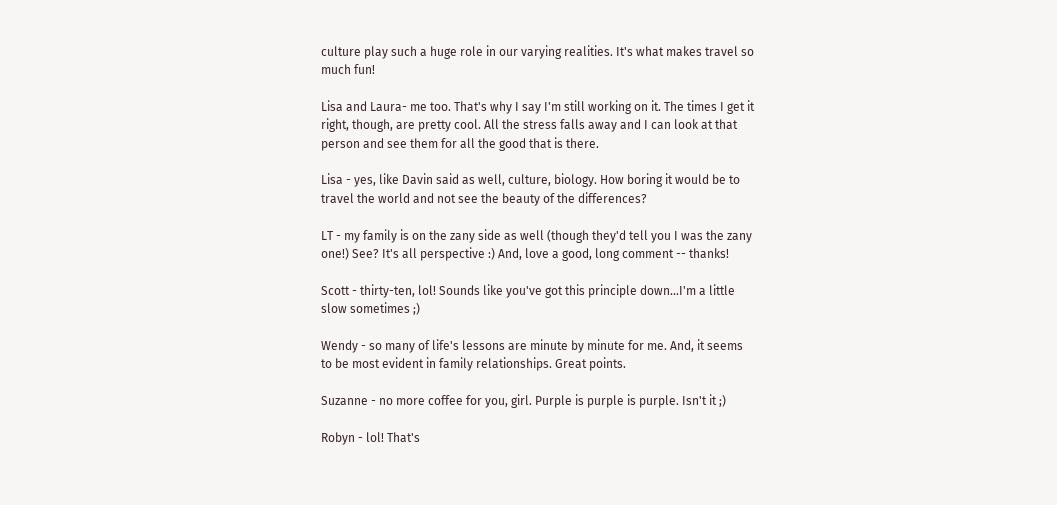culture play such a huge role in our varying realities. It's what makes travel so much fun!

Lisa and Laura- me too. That's why I say I'm still working on it. The times I get it right, though, are pretty cool. All the stress falls away and I can look at that person and see them for all the good that is there.

Lisa - yes, like Davin said as well, culture, biology. How boring it would be to travel the world and not see the beauty of the differences?

LT - my family is on the zany side as well (though they'd tell you I was the zany one!) See? It's all perspective :) And, love a good, long comment -- thanks!

Scott - thirty-ten, lol! Sounds like you've got this principle down...I'm a little slow sometimes ;)

Wendy - so many of life's lessons are minute by minute for me. And, it seems to be most evident in family relationships. Great points.

Suzanne - no more coffee for you, girl. Purple is purple is purple. Isn't it ;)

Robyn - lol! That's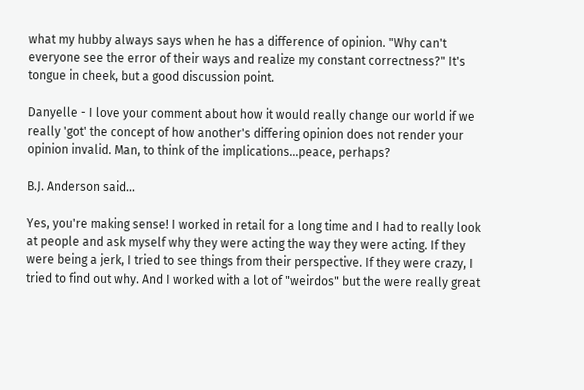what my hubby always says when he has a difference of opinion. "Why can't everyone see the error of their ways and realize my constant correctness?" It's tongue in cheek, but a good discussion point.

Danyelle - I love your comment about how it would really change our world if we really 'got' the concept of how another's differing opinion does not render your opinion invalid. Man, to think of the implications...peace, perhaps?

B.J. Anderson said...

Yes, you're making sense! I worked in retail for a long time and I had to really look at people and ask myself why they were acting the way they were acting. If they were being a jerk, I tried to see things from their perspective. If they were crazy, I tried to find out why. And I worked with a lot of "weirdos" but the were really great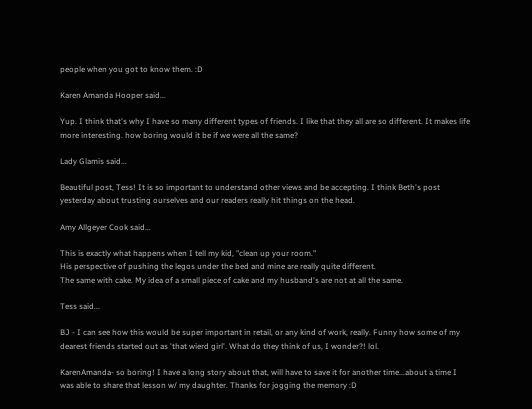people when you got to know them. :D

Karen Amanda Hooper said...

Yup. I think that's why I have so many different types of friends. I like that they all are so different. It makes life more interesting. how boring would it be if we were all the same?

Lady Glamis said...

Beautiful post, Tess! It is so important to understand other views and be accepting. I think Beth's post yesterday about trusting ourselves and our readers really hit things on the head.

Amy Allgeyer Cook said...

This is exactly what happens when I tell my kid, "clean up your room."
His perspective of pushing the legos under the bed and mine are really quite different.
The same with cake. My idea of a small piece of cake and my husband's are not at all the same.

Tess said...

BJ - I can see how this would be super important in retail, or any kind of work, really. Funny how some of my dearest friends started out as 'that wierd girl'. What do they think of us, I wonder?! lol.

KarenAmanda- so boring! I have a long story about that, will have to save it for another time...about a time I was able to share that lesson w/ my daughter. Thanks for jogging the memory :D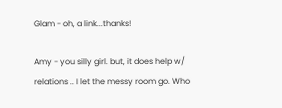Glam - oh, a link...thanks!

Amy - you silly girl. but, it does help w/ relations .. I let the messy room go. Who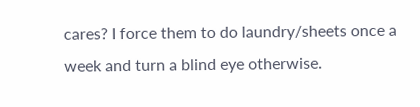cares? I force them to do laundry/sheets once a week and turn a blind eye otherwise.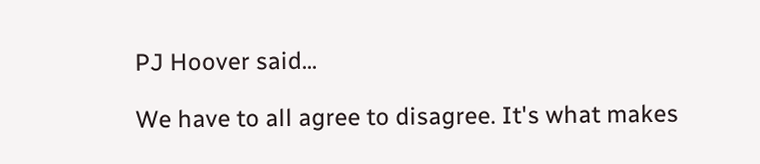PJ Hoover said...

We have to all agree to disagree. It's what makes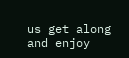us get along and enjoy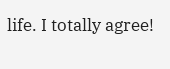life. I totally agree!